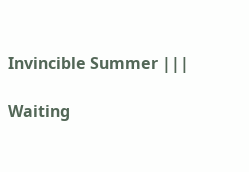Invincible Summer |||

Waiting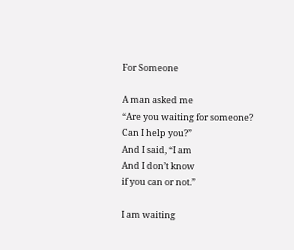For Someone

A man asked me
“Are you waiting for someone?
Can I help you?”
And I said, “I am
And I don’t know
if you can or not.”

I am waiting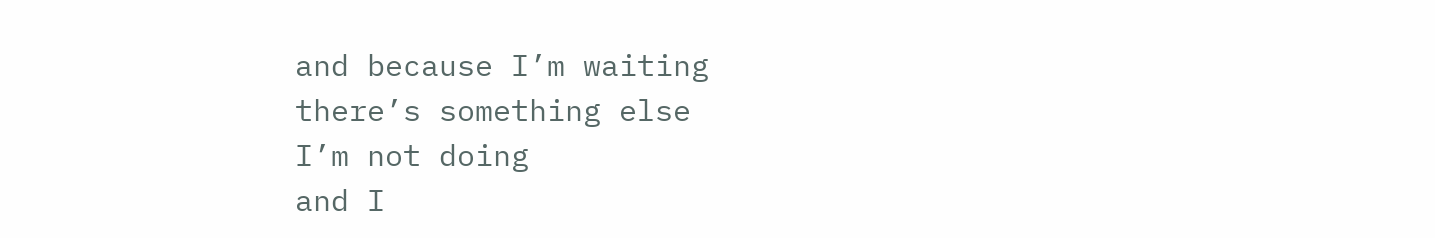and because I’m waiting
there’s something else
I’m not doing
and I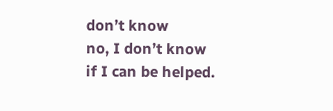don’t know
no, I don’t know
if I can be helped.